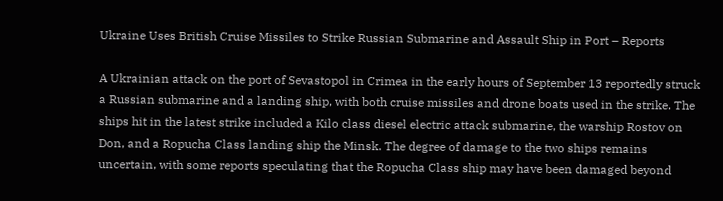Ukraine Uses British Cruise Missiles to Strike Russian Submarine and Assault Ship in Port – Reports

A Ukrainian attack on the port of Sevastopol in Crimea in the early hours of September 13 reportedly struck a Russian submarine and a landing ship, with both cruise missiles and drone boats used in the strike. The ships hit in the latest strike included a Kilo class diesel electric attack submarine, the warship Rostov on Don, and a Ropucha Class landing ship the Minsk. The degree of damage to the two ships remains uncertain, with some reports speculating that the Ropucha Class ship may have been damaged beyond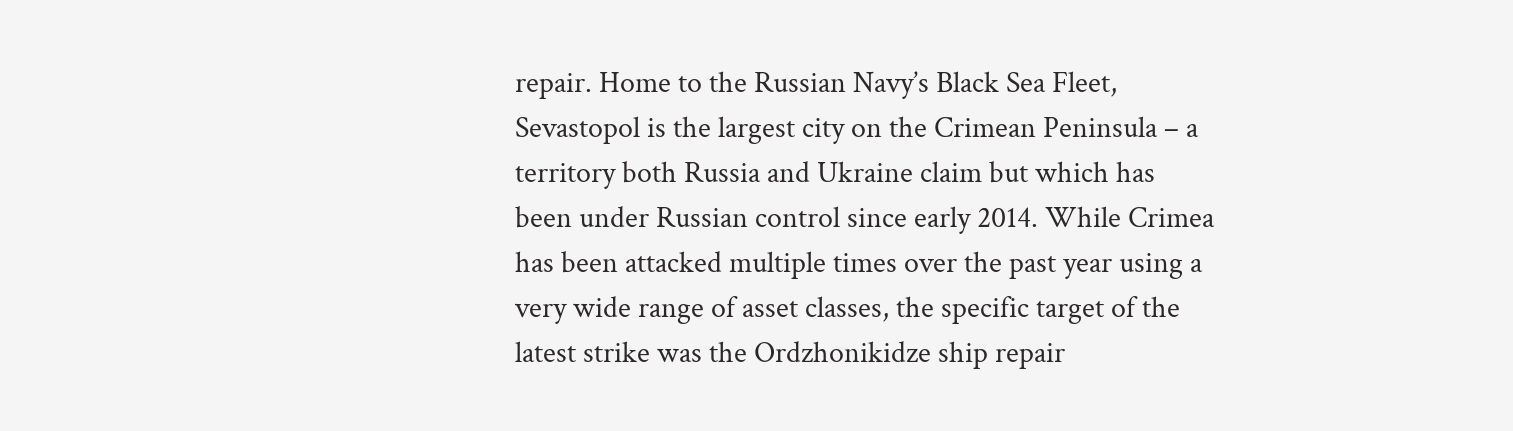repair. Home to the Russian Navy’s Black Sea Fleet, Sevastopol is the largest city on the Crimean Peninsula – a territory both Russia and Ukraine claim but which has been under Russian control since early 2014. While Crimea has been attacked multiple times over the past year using a very wide range of asset classes, the specific target of the latest strike was the Ordzhonikidze ship repair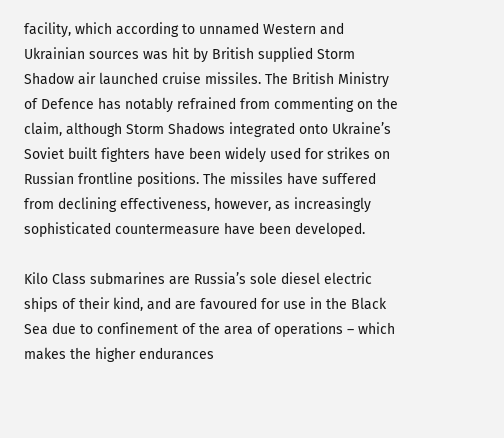facility, which according to unnamed Western and Ukrainian sources was hit by British supplied Storm Shadow air launched cruise missiles. The British Ministry of Defence has notably refrained from commenting on the claim, although Storm Shadows integrated onto Ukraine’s Soviet built fighters have been widely used for strikes on Russian frontline positions. The missiles have suffered from declining effectiveness, however, as increasingly sophisticated countermeasure have been developed.

Kilo Class submarines are Russia’s sole diesel electric ships of their kind, and are favoured for use in the Black Sea due to confinement of the area of operations – which makes the higher endurances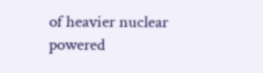of heavier nuclear powered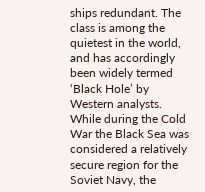ships redundant. The class is among the quietest in the world, and has accordingly been widely termed ‘Black Hole’ by Western analysts. While during the Cold War the Black Sea was considered a relatively secure region for the Soviet Navy, the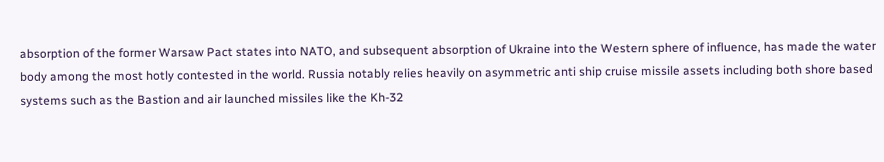absorption of the former Warsaw Pact states into NATO, and subsequent absorption of Ukraine into the Western sphere of influence, has made the water body among the most hotly contested in the world. Russia notably relies heavily on asymmetric anti ship cruise missile assets including both shore based systems such as the Bastion and air launched missiles like the Kh-32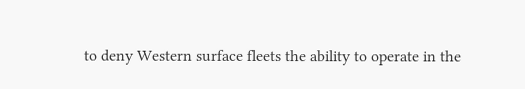to deny Western surface fleets the ability to operate in the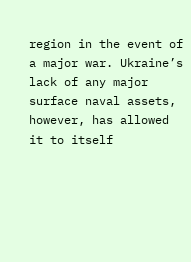region in the event of a major war. Ukraine’s lack of any major surface naval assets, however, has allowed it to itself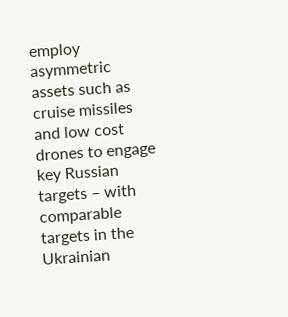employ asymmetric assets such as cruise missiles and low cost drones to engage key Russian targets – with comparable targets in the Ukrainian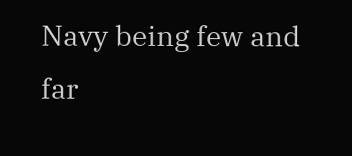Navy being few and far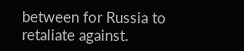between for Russia to retaliate against.